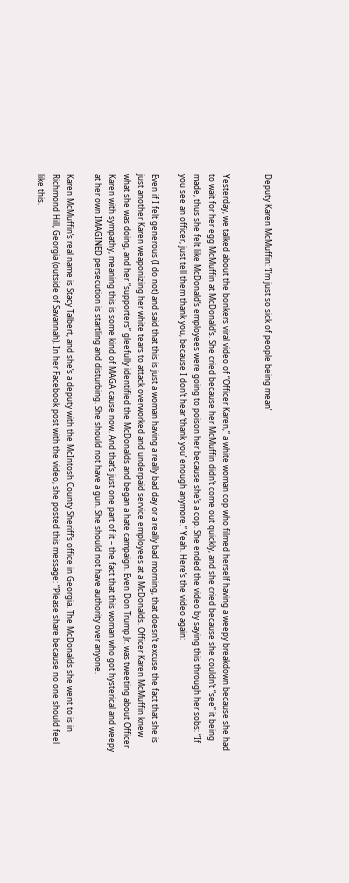Deputy Karen McMuffin: ‘I’m just so sick of people being mean’


Yesterday, we talked about the bonkers viral video of “Officer Karen,” a white woman cop who filmed herself having a weepy breakdown because she had to wait for her egg McMuffin at McDonald’s. She cried because her McMuffin didn’t come out quickly, and she cried because she couldn’t “see” it being made, thus she felt like McDonald’s employees were going to poison her because she’s a cop. She ended the video by saying this through her sobs: “If you see an officer, just tell them thank you, because I don’t hear ‘thank you’ enough anymore.” Yeah. Here’s the video again:

Even if I felt generous (I do not) and said that this is just a woman having a really bad day or a really bad morning, that doesn’t excuse the fact that she is just another Karen weaponizing her white tears to attack overworked and underpaid service employees at a McDonalds. Officer Karen McMuffin knew what she was doing, and her “supporters” gleefully identified the McDonalds and began a hate campaign. Even Don Trump Jr. was tweeting about Officer Karen with sympathy, meaning this is some kind of MAGA cause now. And that’s just one part of it – the fact that this woman who got hysterical and weepy at her own IMAGINED persecution is startling and disturbing. She should not have a gun. She should not have authority over anyone.

Karen McMuffin’s real name is Stacy Talbert, and she’s a deputy with the McIntosh County Sheriff’s office in Georgia. The McDonalds she went to is in Richmond Hill, Georgia (outside of Savannah). In her Facebook post with the video, she posted this message: “Please share because no one should feel like this.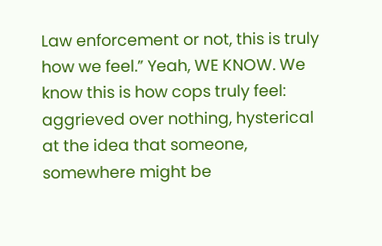Law enforcement or not, this is truly how we feel.” Yeah, WE KNOW. We know this is how cops truly feel: aggrieved over nothing, hysterical at the idea that someone, somewhere might be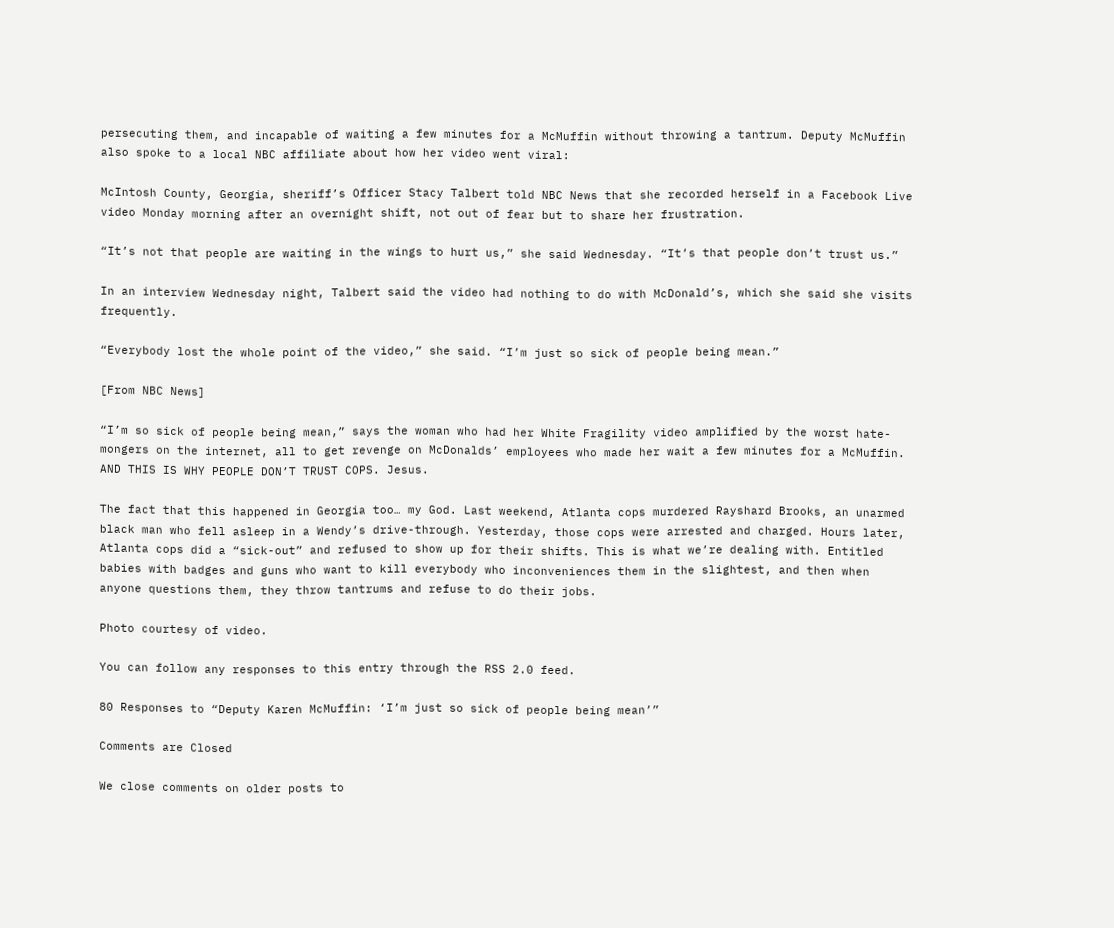persecuting them, and incapable of waiting a few minutes for a McMuffin without throwing a tantrum. Deputy McMuffin also spoke to a local NBC affiliate about how her video went viral:

McIntosh County, Georgia, sheriff’s Officer Stacy Talbert told NBC News that she recorded herself in a Facebook Live video Monday morning after an overnight shift, not out of fear but to share her frustration.

“It’s not that people are waiting in the wings to hurt us,” she said Wednesday. “It’s that people don’t trust us.”

In an interview Wednesday night, Talbert said the video had nothing to do with McDonald’s, which she said she visits frequently.

“Everybody lost the whole point of the video,” she said. “I’m just so sick of people being mean.”

[From NBC News]

“I’m so sick of people being mean,” says the woman who had her White Fragility video amplified by the worst hate-mongers on the internet, all to get revenge on McDonalds’ employees who made her wait a few minutes for a McMuffin. AND THIS IS WHY PEOPLE DON’T TRUST COPS. Jesus.

The fact that this happened in Georgia too… my God. Last weekend, Atlanta cops murdered Rayshard Brooks, an unarmed black man who fell asleep in a Wendy’s drive-through. Yesterday, those cops were arrested and charged. Hours later, Atlanta cops did a “sick-out” and refused to show up for their shifts. This is what we’re dealing with. Entitled babies with badges and guns who want to kill everybody who inconveniences them in the slightest, and then when anyone questions them, they throw tantrums and refuse to do their jobs.

Photo courtesy of video.

You can follow any responses to this entry through the RSS 2.0 feed.

80 Responses to “Deputy Karen McMuffin: ‘I’m just so sick of people being mean’”

Comments are Closed

We close comments on older posts to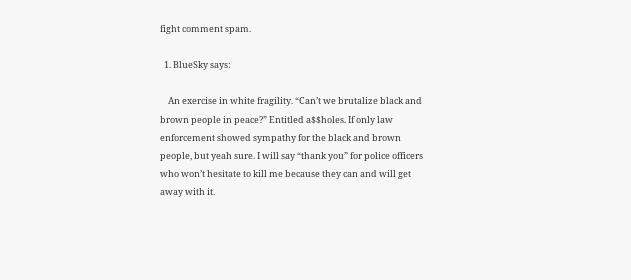fight comment spam.

  1. BlueSky says:

    An exercise in white fragility. “Can’t we brutalize black and brown people in peace?” Entitled a$$holes. If only law enforcement showed sympathy for the black and brown people, but yeah sure. I will say “thank you” for police officers who won’t hesitate to kill me because they can and will get away with it.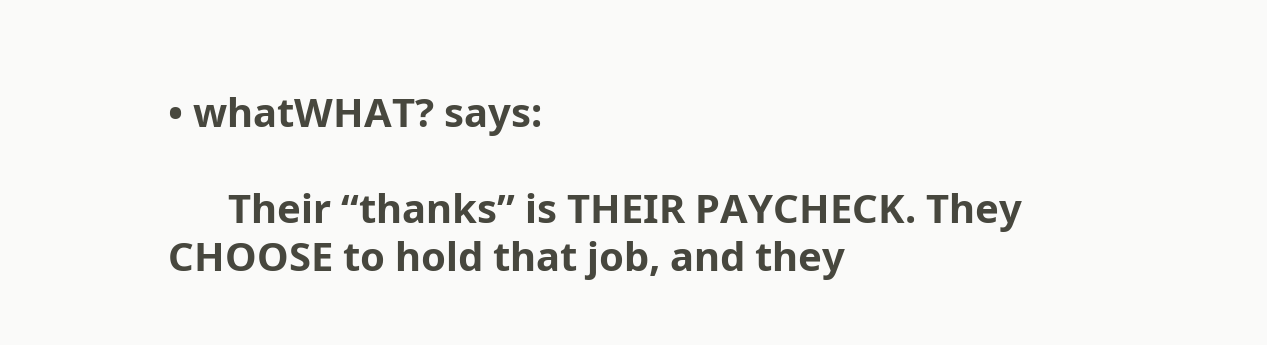• whatWHAT? says:

      Their “thanks” is THEIR PAYCHECK. They CHOOSE to hold that job, and they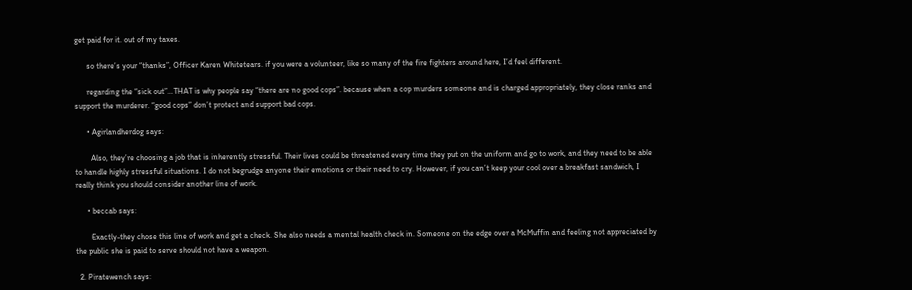get paid for it. out of my taxes.

      so there’s your “thanks”, Officer Karen Whitetears. if you were a volunteer, like so many of the fire fighters around here, I’d feel different.

      regarding the “sick out”…THAT is why people say “there are no good cops”. because when a cop murders someone and is charged appropriately, they close ranks and support the murderer. “good cops” don’t protect and support bad cops.

      • Agirlandherdog says:

        Also, they’re choosing a job that is inherently stressful. Their lives could be threatened every time they put on the uniform and go to work, and they need to be able to handle highly stressful situations. I do not begrudge anyone their emotions or their need to cry. However, if you can’t keep your cool over a breakfast sandwich, I really think you should consider another line of work.

      • beccab says:

        Exactly-they chose this line of work and get a check. She also needs a mental health check in. Someone on the edge over a McMuffin and feeling not appreciated by the public she is paid to serve should not have a weapon.

  2. Piratewench says: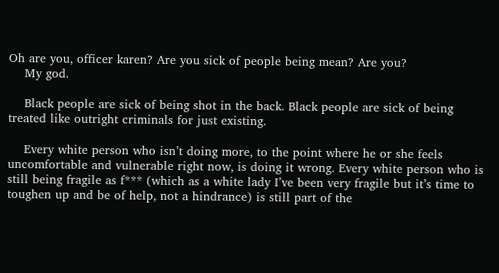Oh are you, officer karen? Are you sick of people being mean? Are you?
    My god.

    Black people are sick of being shot in the back. Black people are sick of being treated like outright criminals for just existing.

    Every white person who isn’t doing more, to the point where he or she feels uncomfortable and vulnerable right now, is doing it wrong. Every white person who is still being fragile as f*** (which as a white lady I’ve been very fragile but it’s time to toughen up and be of help, not a hindrance) is still part of the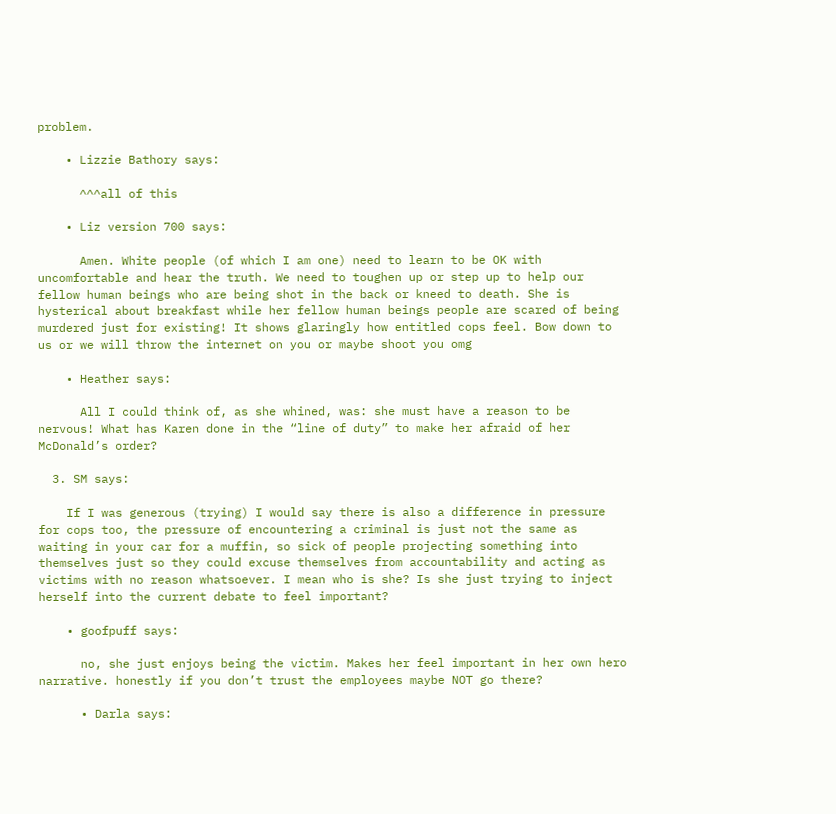problem.

    • Lizzie Bathory says:

      ^^^all of this

    • Liz version 700 says:

      Amen. White people (of which I am one) need to learn to be OK with uncomfortable and hear the truth. We need to toughen up or step up to help our fellow human beings who are being shot in the back or kneed to death. She is hysterical about breakfast while her fellow human beings people are scared of being murdered just for existing! It shows glaringly how entitled cops feel. Bow down to us or we will throw the internet on you or maybe shoot you omg

    • Heather says:

      All I could think of, as she whined, was: she must have a reason to be nervous! What has Karen done in the “line of duty” to make her afraid of her McDonald’s order?

  3. SM says:

    If I was generous (trying) I would say there is also a difference in pressure for cops too, the pressure of encountering a criminal is just not the same as waiting in your car for a muffin, so sick of people projecting something into themselves just so they could excuse themselves from accountability and acting as victims with no reason whatsoever. I mean who is she? Is she just trying to inject herself into the current debate to feel important?

    • goofpuff says:

      no, she just enjoys being the victim. Makes her feel important in her own hero narrative. honestly if you don’t trust the employees maybe NOT go there?

      • Darla says: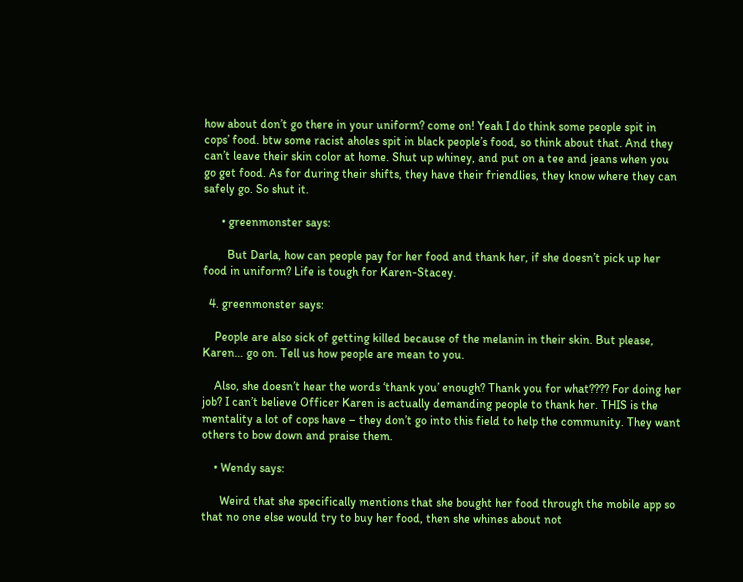how about don’t go there in your uniform? come on! Yeah I do think some people spit in cops’ food. btw some racist aholes spit in black people’s food, so think about that. And they can’t leave their skin color at home. Shut up whiney, and put on a tee and jeans when you go get food. As for during their shifts, they have their friendlies, they know where they can safely go. So shut it.

      • greenmonster says:

        But Darla, how can people pay for her food and thank her, if she doesn’t pick up her food in uniform? Life is tough for Karen-Stacey.

  4. greenmonster says:

    People are also sick of getting killed because of the melanin in their skin. But please, Karen… go on. Tell us how people are mean to you.

    Also, she doesn’t hear the words ‘thank you’ enough? Thank you for what???? For doing her job? I can’t believe Officer Karen is actually demanding people to thank her. THIS is the mentality a lot of cops have – they don’t go into this field to help the community. They want others to bow down and praise them.

    • Wendy says:

      Weird that she specifically mentions that she bought her food through the mobile app so that no one else would try to buy her food, then she whines about not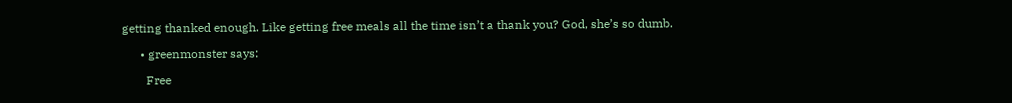getting thanked enough. Like getting free meals all the time isn’t a thank you? God, she’s so dumb.

      • greenmonster says:

        Free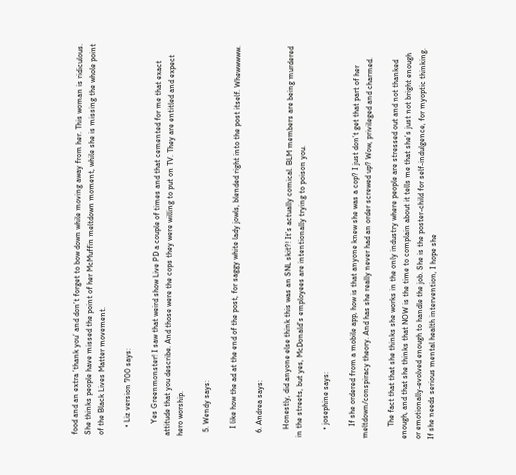food and an extra ‘thank you’ and don’t forget to bow down while moving away from her. This woman is ridiculous. She thinks people have missed the point of her McMuffin meltdown moment, while she is missing the whole point of the Black Lives Matter movement.

    • Liz version 700 says:

      Yes Greenmonster! I saw that weird show Live PD a couple of times and that cemented for me that exact attitude that you describe. And those were the cops they were willing to put on TV. They are entitled and expect hero worship.

  5. Wendy says:

    I like how the ad at the end of the post, for saggy white lady jowls, blended right into the post itself. Whewwwww.

  6. Andrea says:

    Honestly, did anyone else think this was an SNL skit?! It’s actually comical. BLM members are being murdered in the streets, but yes, McDonald’s employees are intentionally trying to poison you.

    • josephine says:

      If she ordered from a mobile app, how is that anyone knew she was a cop? I just don’t get that part of her meltdown/conspiracy theory. And has she really never had an order screwed up? Wow, privileged and charmed.

      The fact that that she thinks she works in the only industry where people are stressed out and not thanked enough, and that she thinks that NOW is the time to complain about it tells me that she’s just not bright enough or emotionally-evolved enough to handle the job. She is the poster-child for self-indulgence, for myoptic thinking. If she needs serious mental health intervention, I hope she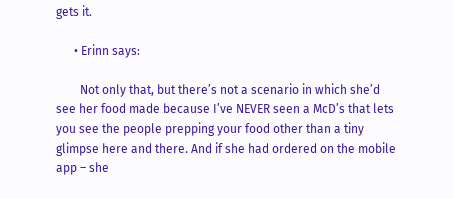gets it.

      • Erinn says:

        Not only that, but there’s not a scenario in which she’d see her food made because I’ve NEVER seen a McD’s that lets you see the people prepping your food other than a tiny glimpse here and there. And if she had ordered on the mobile app – she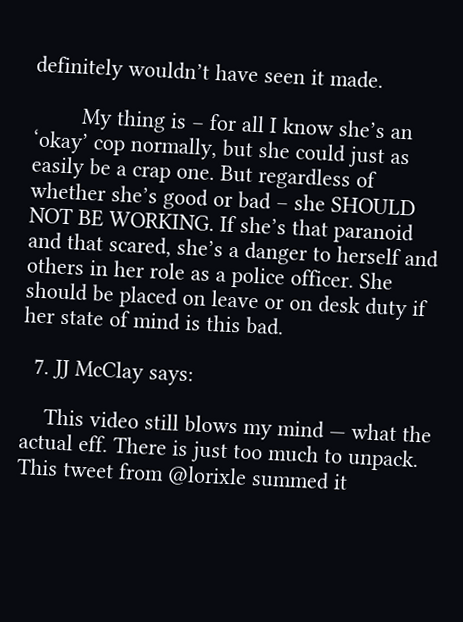definitely wouldn’t have seen it made.

        My thing is – for all I know she’s an ‘okay’ cop normally, but she could just as easily be a crap one. But regardless of whether she’s good or bad – she SHOULD NOT BE WORKING. If she’s that paranoid and that scared, she’s a danger to herself and others in her role as a police officer. She should be placed on leave or on desk duty if her state of mind is this bad.

  7. JJ McClay says:

    This video still blows my mind — what the actual eff. There is just too much to unpack. This tweet from @lorixle summed it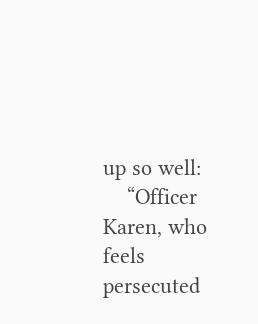up so well:
    “Officer Karen, who feels persecuted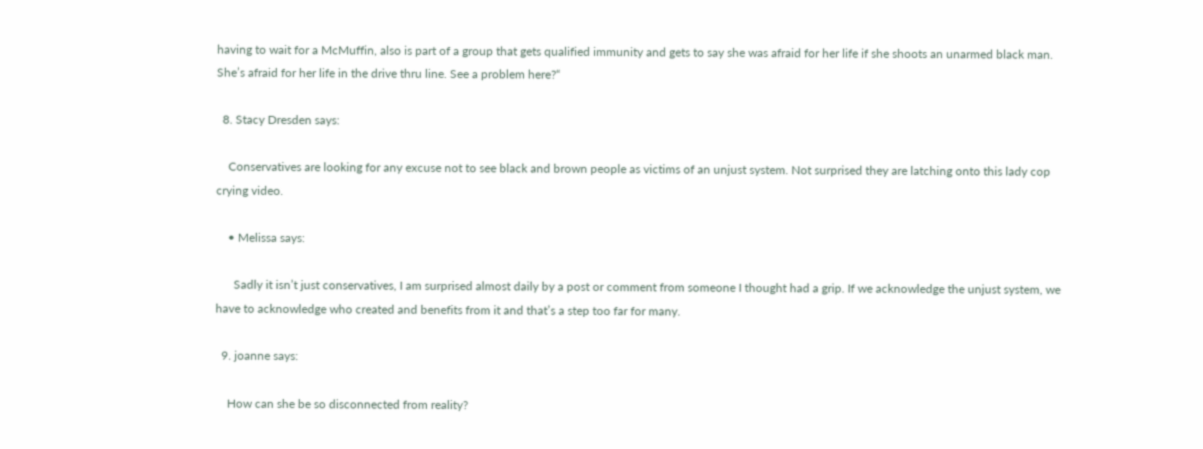having to wait for a McMuffin, also is part of a group that gets qualified immunity and gets to say she was afraid for her life if she shoots an unarmed black man. She’s afraid for her life in the drive thru line. See a problem here?“

  8. Stacy Dresden says:

    Conservatives are looking for any excuse not to see black and brown people as victims of an unjust system. Not surprised they are latching onto this lady cop crying video.

    • Melissa says:

      Sadly it isn’t just conservatives, I am surprised almost daily by a post or comment from someone I thought had a grip. If we acknowledge the unjust system, we have to acknowledge who created and benefits from it and that’s a step too far for many.

  9. joanne says:

    How can she be so disconnected from reality?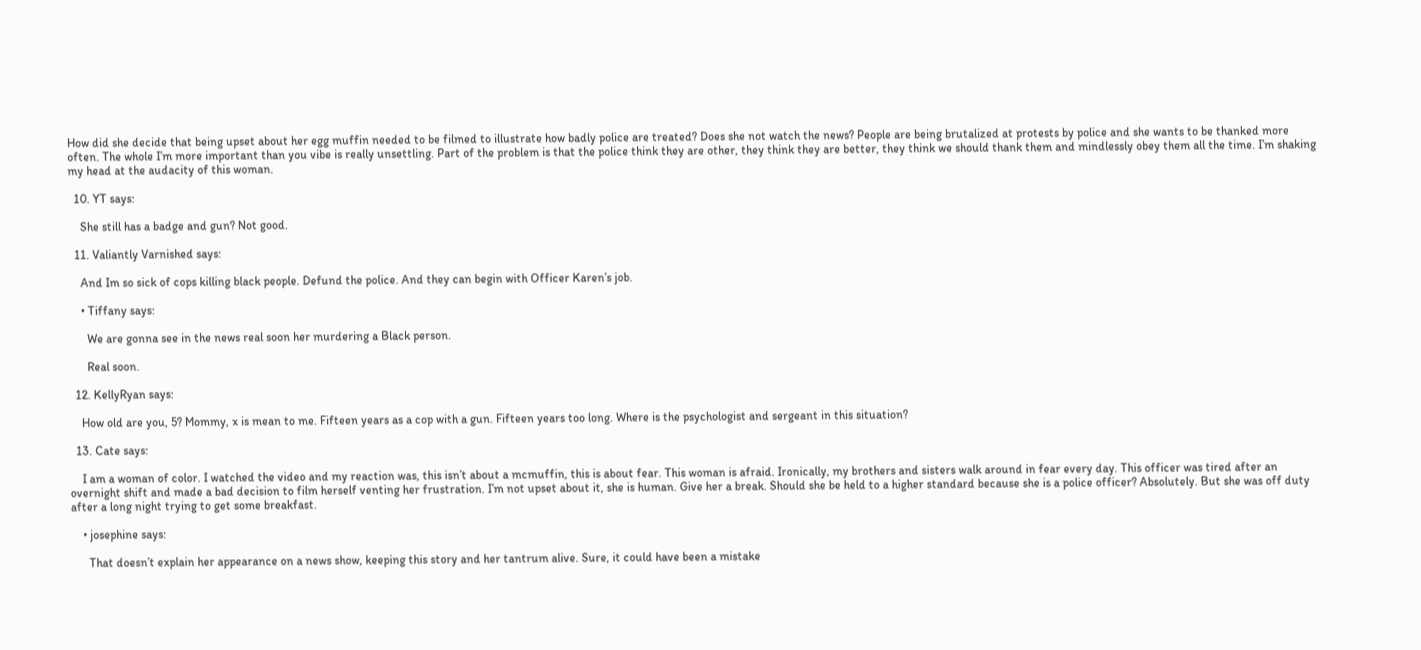How did she decide that being upset about her egg muffin needed to be filmed to illustrate how badly police are treated? Does she not watch the news? People are being brutalized at protests by police and she wants to be thanked more often. The whole I’m more important than you vibe is really unsettling. Part of the problem is that the police think they are other, they think they are better, they think we should thank them and mindlessly obey them all the time. I’m shaking my head at the audacity of this woman.

  10. YT says:

    She still has a badge and gun? Not good.

  11. Valiantly Varnished says:

    And Im so sick of cops killing black people. Defund the police. And they can begin with Officer Karen’s job.

    • Tiffany says:

      We are gonna see in the news real soon her murdering a Black person.

      Real soon.

  12. KellyRyan says:

    How old are you, 5? Mommy, x is mean to me. Fifteen years as a cop with a gun. Fifteen years too long. Where is the psychologist and sergeant in this situation?

  13. Cate says:

    I am a woman of color. I watched the video and my reaction was, this isn’t about a mcmuffin, this is about fear. This woman is afraid. Ironically, my brothers and sisters walk around in fear every day. This officer was tired after an overnight shift and made a bad decision to film herself venting her frustration. I’m not upset about it, she is human. Give her a break. Should she be held to a higher standard because she is a police officer? Absolutely. But she was off duty after a long night trying to get some breakfast.

    • josephine says:

      That doesn’t explain her appearance on a news show, keeping this story and her tantrum alive. Sure, it could have been a mistake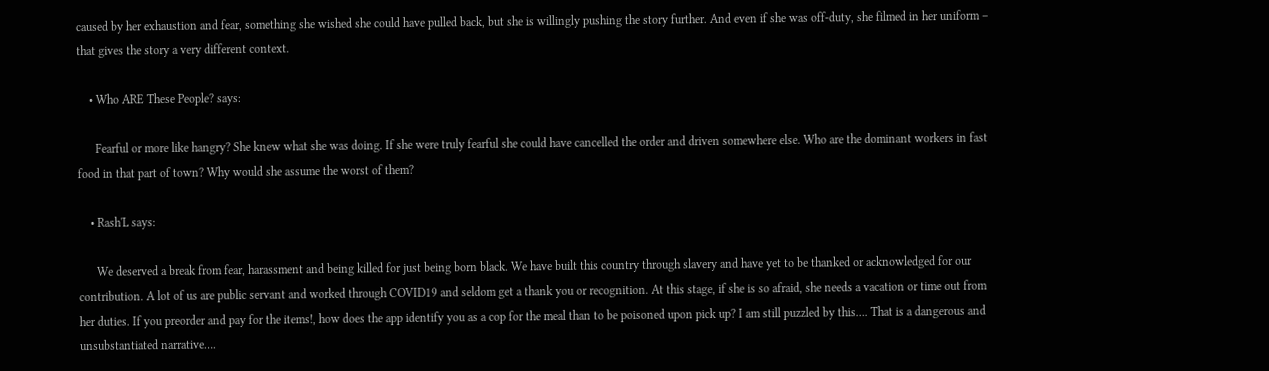caused by her exhaustion and fear, something she wished she could have pulled back, but she is willingly pushing the story further. And even if she was off-duty, she filmed in her uniform – that gives the story a very different context.

    • Who ARE These People? says:

      Fearful or more like hangry? She knew what she was doing. If she were truly fearful she could have cancelled the order and driven somewhere else. Who are the dominant workers in fast food in that part of town? Why would she assume the worst of them?

    • Rash'L says:

      We deserved a break from fear, harassment and being killed for just being born black. We have built this country through slavery and have yet to be thanked or acknowledged for our contribution. A lot of us are public servant and worked through COVID19 and seldom get a thank you or recognition. At this stage, if she is so afraid, she needs a vacation or time out from her duties. If you preorder and pay for the items!, how does the app identify you as a cop for the meal than to be poisoned upon pick up? I am still puzzled by this…. That is a dangerous and unsubstantiated narrative….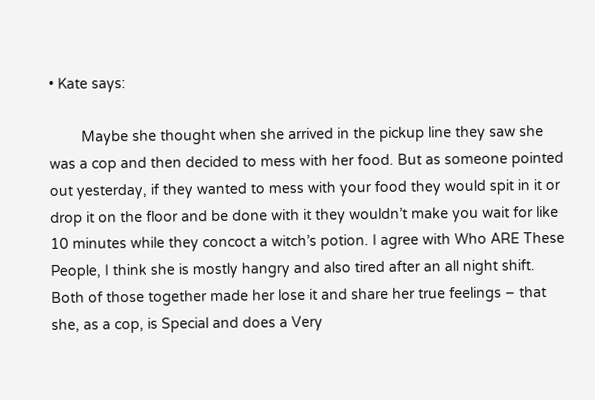• Kate says:

        Maybe she thought when she arrived in the pickup line they saw she was a cop and then decided to mess with her food. But as someone pointed out yesterday, if they wanted to mess with your food they would spit in it or drop it on the floor and be done with it they wouldn’t make you wait for like 10 minutes while they concoct a witch’s potion. I agree with Who ARE These People, I think she is mostly hangry and also tired after an all night shift. Both of those together made her lose it and share her true feelings – that she, as a cop, is Special and does a Very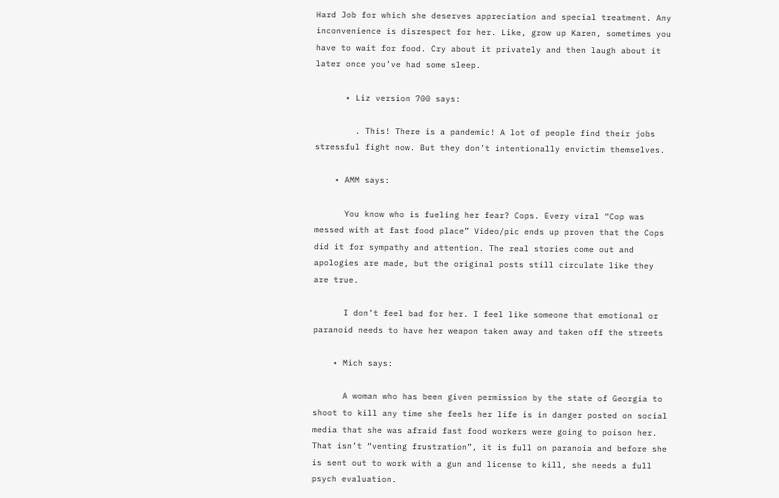Hard Job for which she deserves appreciation and special treatment. Any inconvenience is disrespect for her. Like, grow up Karen, sometimes you have to wait for food. Cry about it privately and then laugh about it later once you’ve had some sleep.

      • Liz version 700 says:

        . This! There is a pandemic! A lot of people find their jobs stressful fight now. But they don’t intentionally envictim themselves.

    • AMM says:

      You know who is fueling her fear? Cops. Every viral “Cop was messed with at fast food place” Video/pic ends up proven that the Cops did it for sympathy and attention. The real stories come out and apologies are made, but the original posts still circulate like they are true.

      I don’t feel bad for her. I feel like someone that emotional or paranoid needs to have her weapon taken away and taken off the streets

    • Mich says:

      A woman who has been given permission by the state of Georgia to shoot to kill any time she feels her life is in danger posted on social media that she was afraid fast food workers were going to poison her. That isn’t “venting frustration”, it is full on paranoia and before she is sent out to work with a gun and license to kill, she needs a full psych evaluation.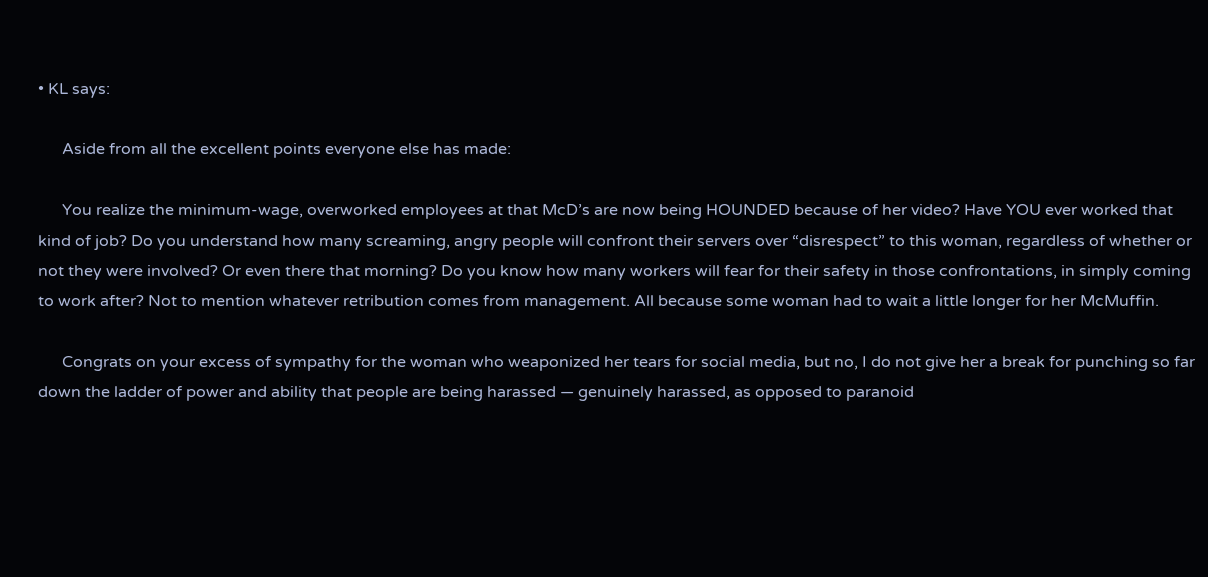• KL says:

      Aside from all the excellent points everyone else has made:

      You realize the minimum-wage, overworked employees at that McD’s are now being HOUNDED because of her video? Have YOU ever worked that kind of job? Do you understand how many screaming, angry people will confront their servers over “disrespect” to this woman, regardless of whether or not they were involved? Or even there that morning? Do you know how many workers will fear for their safety in those confrontations, in simply coming to work after? Not to mention whatever retribution comes from management. All because some woman had to wait a little longer for her McMuffin.

      Congrats on your excess of sympathy for the woman who weaponized her tears for social media, but no, I do not give her a break for punching so far down the ladder of power and ability that people are being harassed — genuinely harassed, as opposed to paranoid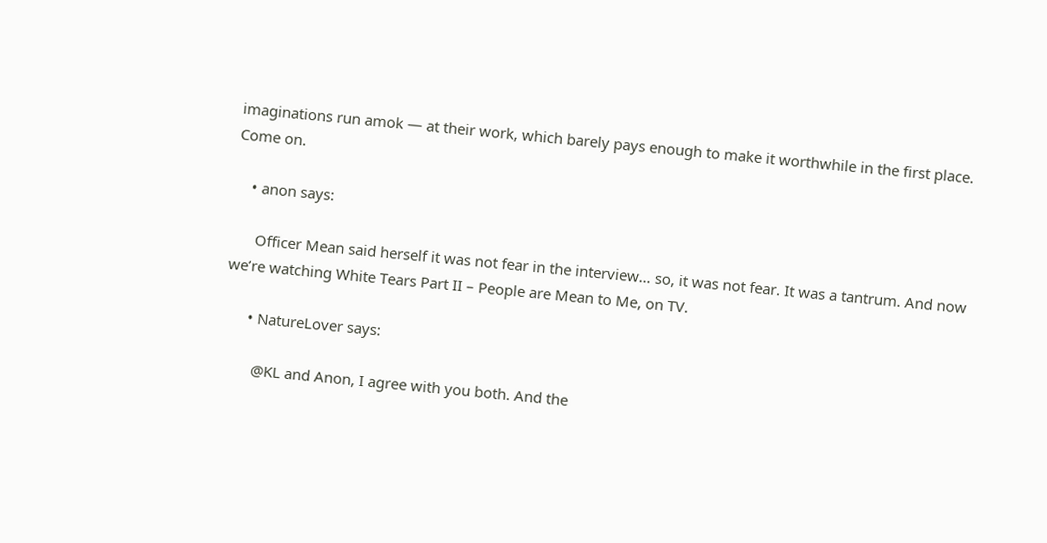imaginations run amok — at their work, which barely pays enough to make it worthwhile in the first place. Come on.

    • anon says:

      Officer Mean said herself it was not fear in the interview… so, it was not fear. It was a tantrum. And now we’re watching White Tears Part II – People are Mean to Me, on TV.

      • NatureLover says:

        @KL and Anon, I agree with you both. And the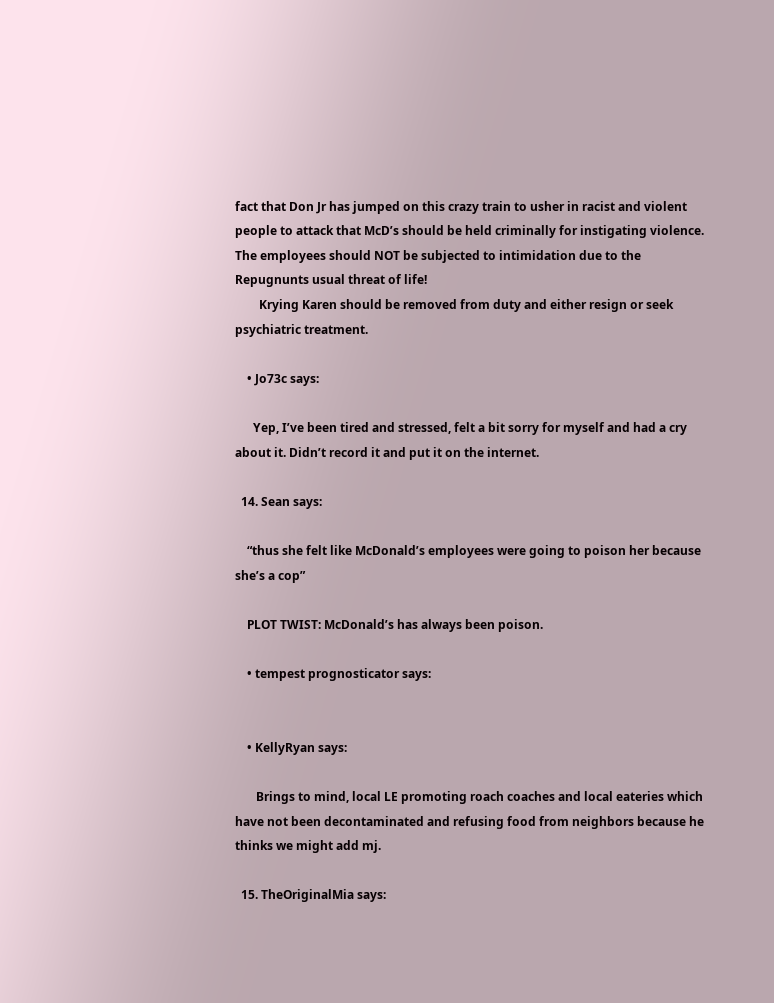fact that Don Jr has jumped on this crazy train to usher in racist and violent people to attack that McD’s should be held criminally for instigating violence. The employees should NOT be subjected to intimidation due to the Repugnunts usual threat of life!
        Krying Karen should be removed from duty and either resign or seek psychiatric treatment.

    • Jo73c says:

      Yep, I’ve been tired and stressed, felt a bit sorry for myself and had a cry about it. Didn’t record it and put it on the internet.

  14. Sean says:

    “thus she felt like McDonald’s employees were going to poison her because she’s a cop”

    PLOT TWIST: McDonald’s has always been poison.

    • tempest prognosticator says:


    • KellyRyan says:

       Brings to mind, local LE promoting roach coaches and local eateries which have not been decontaminated and refusing food from neighbors because he thinks we might add mj.

  15. TheOriginalMia says: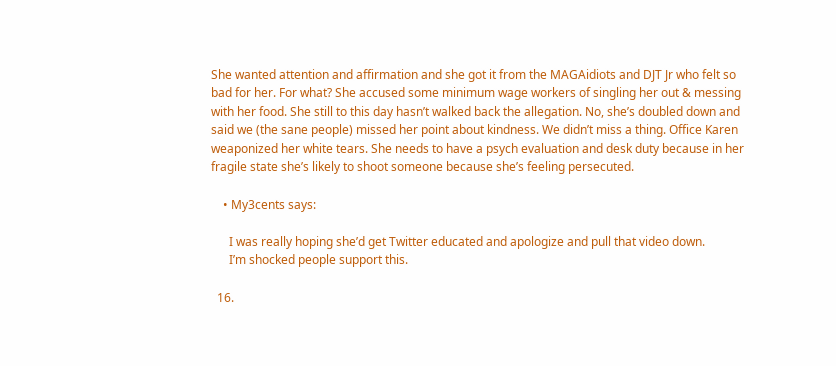She wanted attention and affirmation and she got it from the MAGAidiots and DJT Jr who felt so bad for her. For what? She accused some minimum wage workers of singling her out & messing with her food. She still to this day hasn’t walked back the allegation. No, she’s doubled down and said we (the sane people) missed her point about kindness. We didn’t miss a thing. Office Karen weaponized her white tears. She needs to have a psych evaluation and desk duty because in her fragile state she’s likely to shoot someone because she’s feeling persecuted.

    • My3cents says:

      I was really hoping she’d get Twitter educated and apologize and pull that video down.
      I’m shocked people support this.

  16.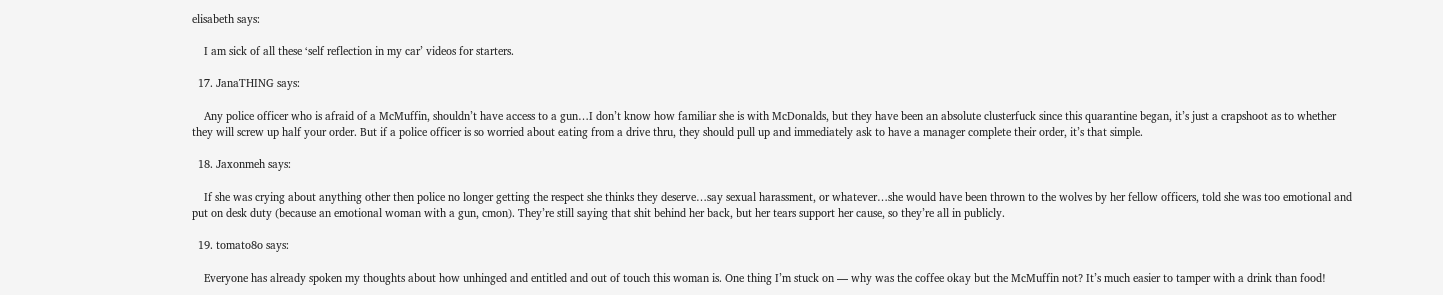elisabeth says:

    I am sick of all these ‘self reflection in my car’ videos for starters.

  17. JanaTHING says:

    Any police officer who is afraid of a McMuffin, shouldn’t have access to a gun…I don’t know how familiar she is with McDonalds, but they have been an absolute clusterfuck since this quarantine began, it’s just a crapshoot as to whether they will screw up half your order. But if a police officer is so worried about eating from a drive thru, they should pull up and immediately ask to have a manager complete their order, it’s that simple.

  18. Jaxonmeh says:

    If she was crying about anything other then police no longer getting the respect she thinks they deserve…say sexual harassment, or whatever…she would have been thrown to the wolves by her fellow officers, told she was too emotional and put on desk duty (because an emotional woman with a gun, cmon). They’re still saying that shit behind her back, but her tears support her cause, so they’re all in publicly.

  19. tomato8o says:

    Everyone has already spoken my thoughts about how unhinged and entitled and out of touch this woman is. One thing I’m stuck on — why was the coffee okay but the McMuffin not? It’s much easier to tamper with a drink than food!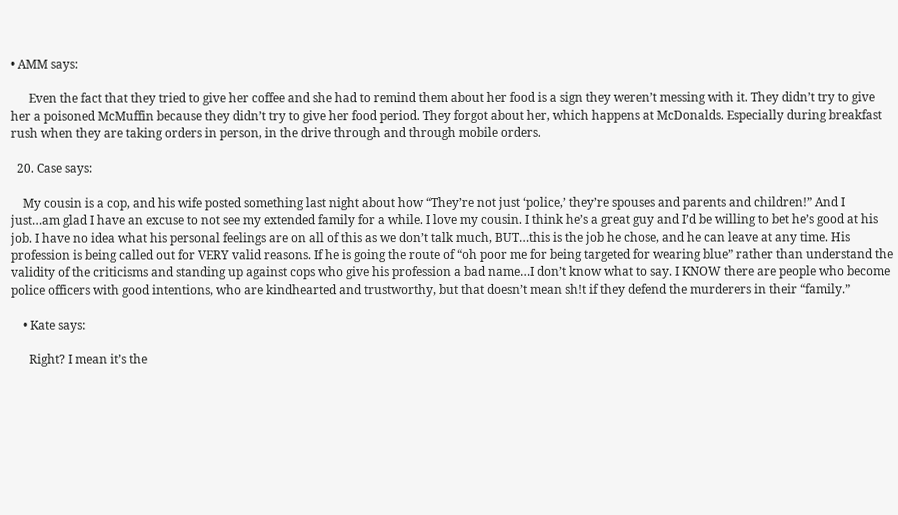• AMM says:

      Even the fact that they tried to give her coffee and she had to remind them about her food is a sign they weren’t messing with it. They didn’t try to give her a poisoned McMuffin because they didn’t try to give her food period. They forgot about her, which happens at McDonalds. Especially during breakfast rush when they are taking orders in person, in the drive through and through mobile orders.

  20. Case says:

    My cousin is a cop, and his wife posted something last night about how “They’re not just ‘police,’ they’re spouses and parents and children!” And I just…am glad I have an excuse to not see my extended family for a while. I love my cousin. I think he’s a great guy and I’d be willing to bet he’s good at his job. I have no idea what his personal feelings are on all of this as we don’t talk much, BUT…this is the job he chose, and he can leave at any time. His profession is being called out for VERY valid reasons. If he is going the route of “oh poor me for being targeted for wearing blue” rather than understand the validity of the criticisms and standing up against cops who give his profession a bad name…I don’t know what to say. I KNOW there are people who become police officers with good intentions, who are kindhearted and trustworthy, but that doesn’t mean sh!t if they defend the murderers in their “family.”

    • Kate says:

      Right? I mean it’s the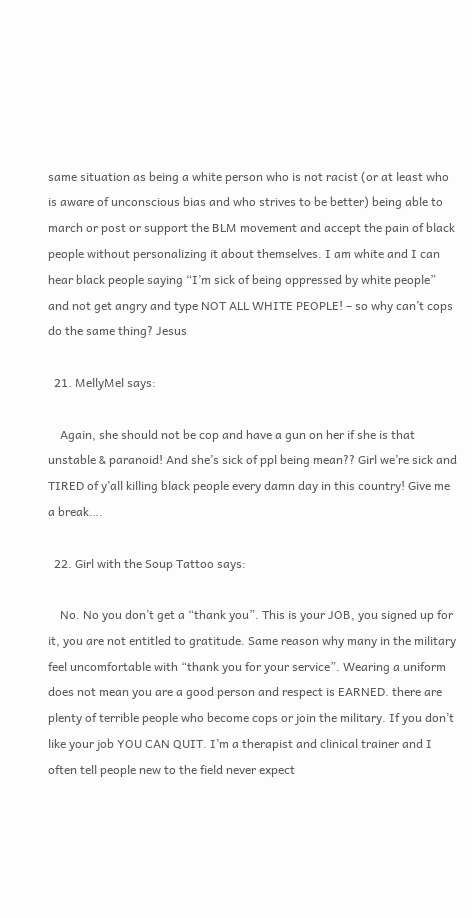same situation as being a white person who is not racist (or at least who is aware of unconscious bias and who strives to be better) being able to march or post or support the BLM movement and accept the pain of black people without personalizing it about themselves. I am white and I can hear black people saying “I’m sick of being oppressed by white people” and not get angry and type NOT ALL WHITE PEOPLE! – so why can’t cops do the same thing? Jesus

  21. MellyMel says:

    Again, she should not be cop and have a gun on her if she is that unstable & paranoid! And she’s sick of ppl being mean?? Girl we’re sick and TIRED of y’all killing black people every damn day in this country! Give me a break….

  22. Girl with the Soup Tattoo says:

    No. No you don’t get a “thank you”. This is your JOB, you signed up for it, you are not entitled to gratitude. Same reason why many in the military feel uncomfortable with “thank you for your service”. Wearing a uniform does not mean you are a good person and respect is EARNED. there are plenty of terrible people who become cops or join the military. If you don’t like your job YOU CAN QUIT. I’m a therapist and clinical trainer and I often tell people new to the field never expect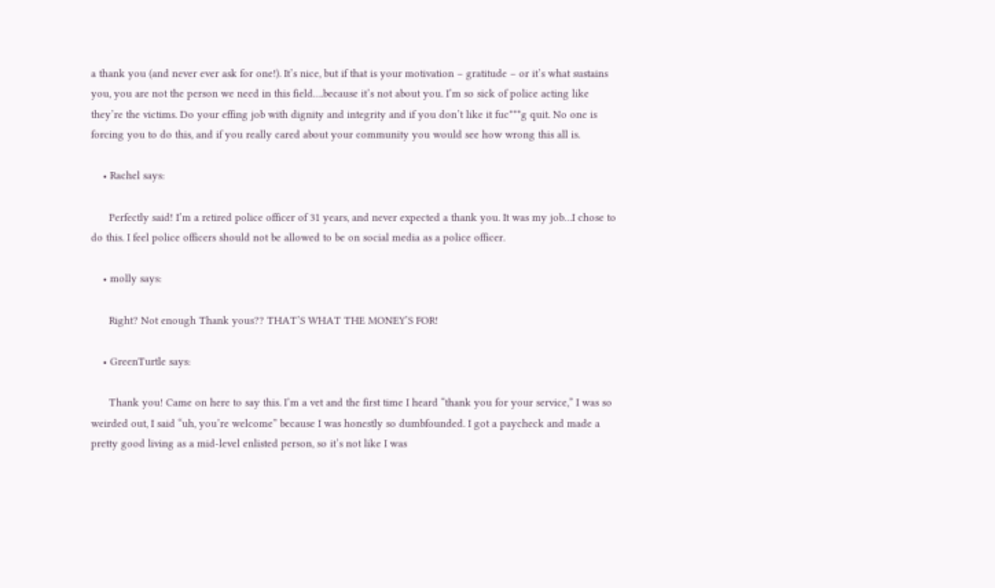a thank you (and never ever ask for one!). It’s nice, but if that is your motivation – gratitude – or it’s what sustains you, you are not the person we need in this field….because it’s not about you. I’m so sick of police acting like they’re the victims. Do your effing job with dignity and integrity and if you don’t like it fuc***g quit. No one is forcing you to do this, and if you really cared about your community you would see how wrong this all is.

    • Rachel says:

      Perfectly said! I’m a retired police officer of 31 years, and never expected a thank you. It was my job…I chose to do this. I feel police officers should not be allowed to be on social media as a police officer.

    • molly says:

      Right? Not enough Thank yous?? THAT’S WHAT THE MONEY’S FOR!

    • GreenTurtle says:

      Thank you! Came on here to say this. I’m a vet and the first time I heard “thank you for your service,” I was so weirded out, I said “uh, you’re welcome” because I was honestly so dumbfounded. I got a paycheck and made a pretty good living as a mid-level enlisted person, so it’s not like I was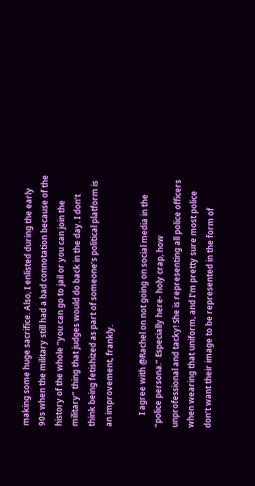making some huge sacrifice. Also, I enlisted during the early 90s when the military still had a bad connotation because of the history of the whole “you can go to jail or you can join the military” thing that judges would do back in the day. I don’t think being fetishized as part of someone’s political platform is an improvement, frankly.

      I agree with @Rachel on not going on social media in the “police persona.” Especially here- holy crap, how unprofessional and tacky! She is representing all police officers when wearing that uniform, and I’m pretty sure most police don’t want their image to be represented in the form of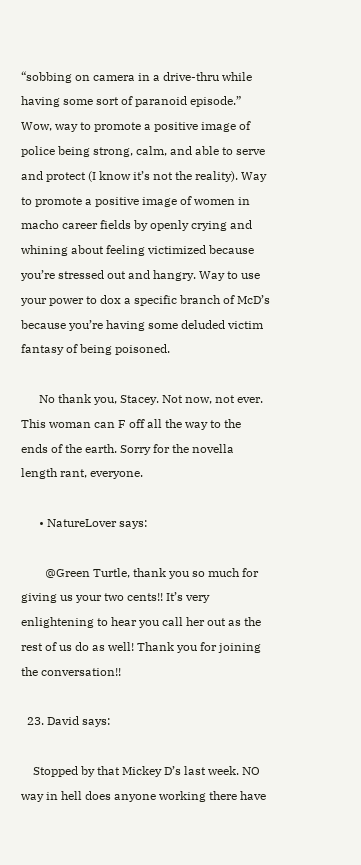“sobbing on camera in a drive-thru while having some sort of paranoid episode.” Wow, way to promote a positive image of police being strong, calm, and able to serve and protect (I know it’s not the reality). Way to promote a positive image of women in macho career fields by openly crying and whining about feeling victimized because you’re stressed out and hangry. Way to use your power to dox a specific branch of McD’s because you’re having some deluded victim fantasy of being poisoned.

      No thank you, Stacey. Not now, not ever. This woman can F off all the way to the ends of the earth. Sorry for the novella length rant, everyone.

      • NatureLover says:

        @Green Turtle, thank you so much for giving us your two cents!! It’s very enlightening to hear you call her out as the rest of us do as well! Thank you for joining the conversation!!

  23. David says:

    Stopped by that Mickey D’s last week. NO way in hell does anyone working there have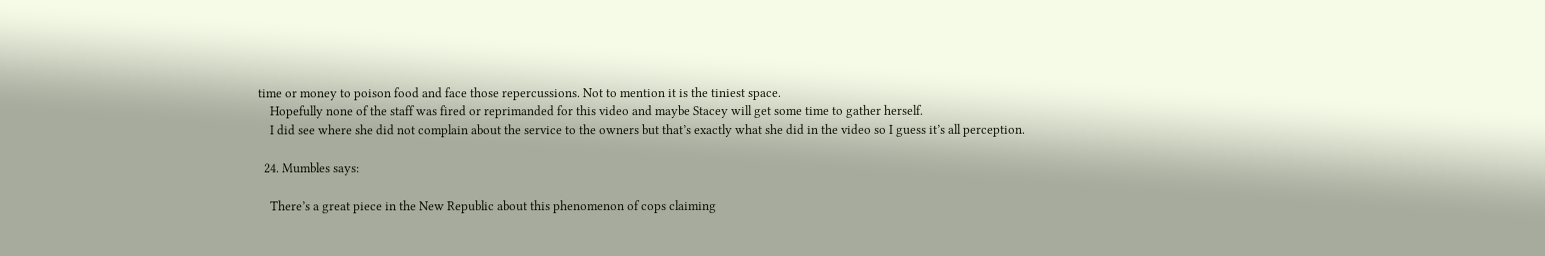time or money to poison food and face those repercussions. Not to mention it is the tiniest space.
    Hopefully none of the staff was fired or reprimanded for this video and maybe Stacey will get some time to gather herself.
    I did see where she did not complain about the service to the owners but that’s exactly what she did in the video so I guess it’s all perception.

  24. Mumbles says:

    There’s a great piece in the New Republic about this phenomenon of cops claiming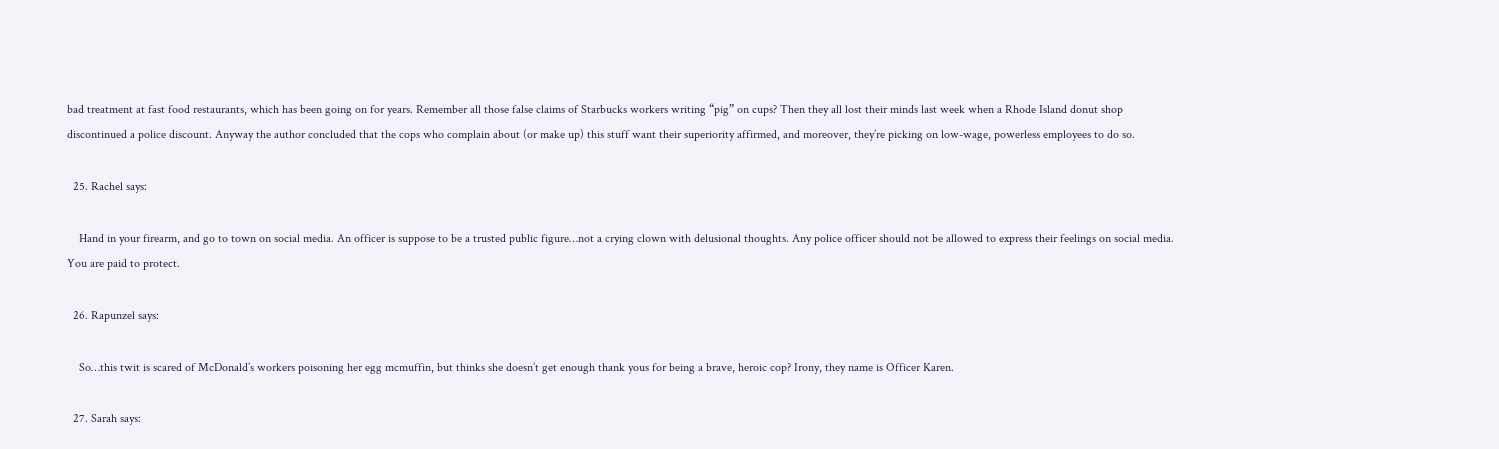bad treatment at fast food restaurants, which has been going on for years. Remember all those false claims of Starbucks workers writing “pig” on cups? Then they all lost their minds last week when a Rhode Island donut shop discontinued a police discount. Anyway the author concluded that the cops who complain about (or make up) this stuff want their superiority affirmed, and moreover, they’re picking on low-wage, powerless employees to do so.

  25. Rachel says:

    Hand in your firearm, and go to town on social media. An officer is suppose to be a trusted public figure…not a crying clown with delusional thoughts. Any police officer should not be allowed to express their feelings on social media. You are paid to protect.

  26. Rapunzel says:

    So…this twit is scared of McDonald’s workers poisoning her egg mcmuffin, but thinks she doesn’t get enough thank yous for being a brave, heroic cop? Irony, they name is Officer Karen.

  27. Sarah says: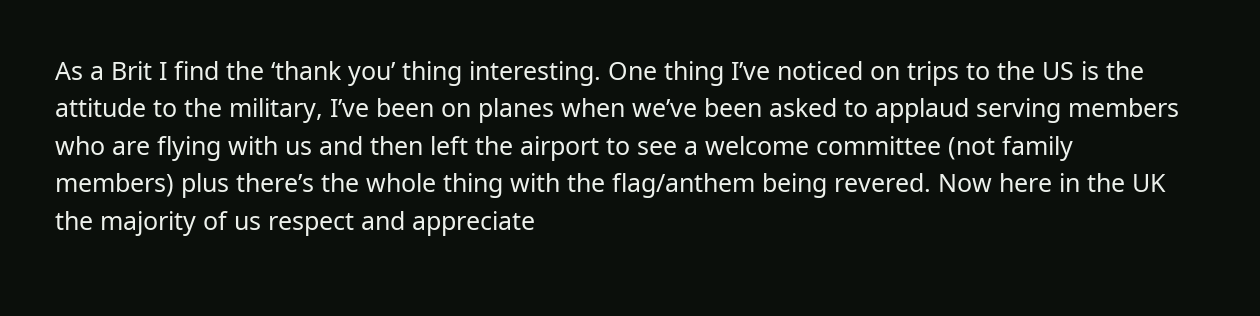As a Brit I find the ‘thank you’ thing interesting. One thing I’ve noticed on trips to the US is the attitude to the military, I’ve been on planes when we’ve been asked to applaud serving members who are flying with us and then left the airport to see a welcome committee (not family members) plus there’s the whole thing with the flag/anthem being revered. Now here in the UK the majority of us respect and appreciate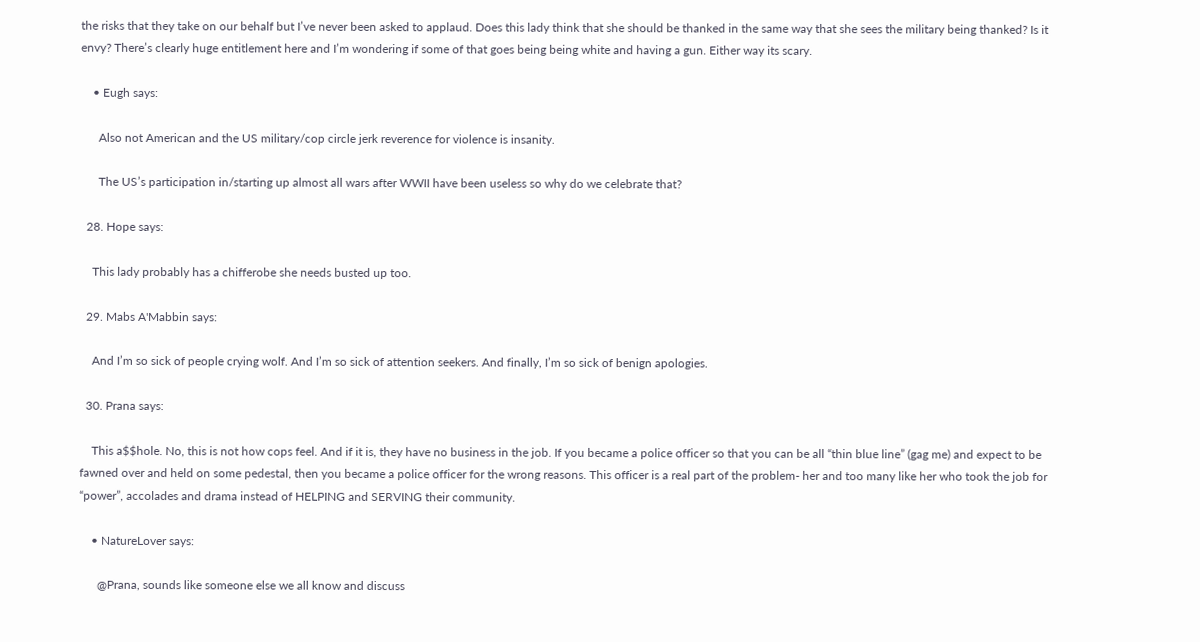the risks that they take on our behalf but I’ve never been asked to applaud. Does this lady think that she should be thanked in the same way that she sees the military being thanked? Is it envy? There’s clearly huge entitlement here and I’m wondering if some of that goes being being white and having a gun. Either way its scary.

    • Eugh says:

      Also not American and the US military/cop circle jerk reverence for violence is insanity.

      The US’s participation in/starting up almost all wars after WWII have been useless so why do we celebrate that?

  28. Hope says:

    This lady probably has a chifferobe she needs busted up too.

  29. Mabs A'Mabbin says:

    And I’m so sick of people crying wolf. And I’m so sick of attention seekers. And finally, I’m so sick of benign apologies.

  30. Prana says:

    This a$$hole. No, this is not how cops feel. And if it is, they have no business in the job. If you became a police officer so that you can be all “thin blue line” (gag me) and expect to be fawned over and held on some pedestal, then you became a police officer for the wrong reasons. This officer is a real part of the problem- her and too many like her who took the job for “power”, accolades and drama instead of HELPING and SERVING their community.

    • NatureLover says:

      @Prana, sounds like someone else we all know and discuss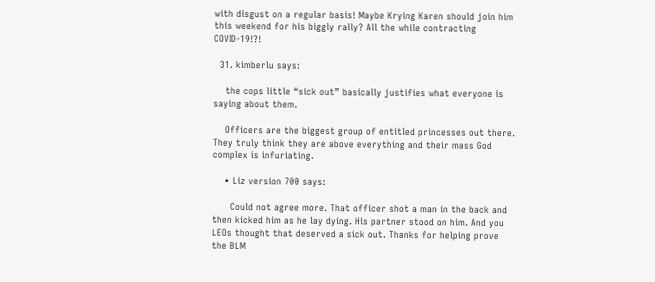with disgust on a regular basis! Maybe Krying Karen should join him this weekend for his biggly rally? All the while contracting COVID-19!?!

  31. kimberlu says:

    the cops little “sick out” basically justifies what everyone is saying about them.

    Officers are the biggest group of entitled princesses out there. They truly think they are above everything and their mass God complex is infuriating.

    • Liz version 700 says:

      Could not agree more. That officer shot a man in the back and then kicked him as he lay dying. His partner stood on him. And you LEOs thought that deserved a sick out. Thanks for helping prove the BLM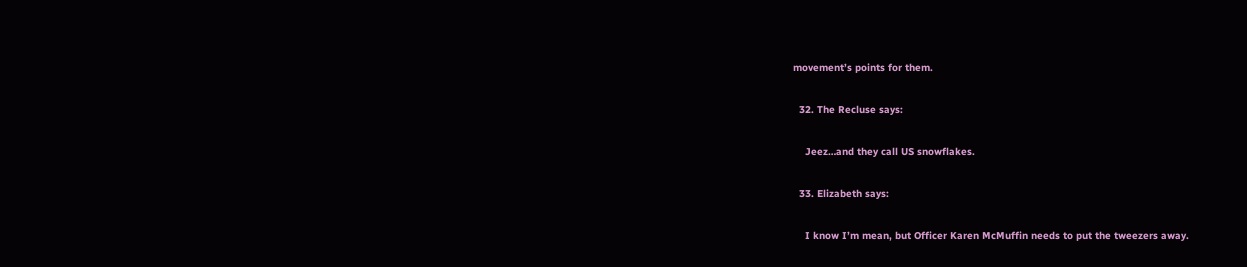movement’s points for them.

  32. The Recluse says:

    Jeez…and they call US snowflakes.

  33. Elizabeth says:

    I know I’m mean, but Officer Karen McMuffin needs to put the tweezers away.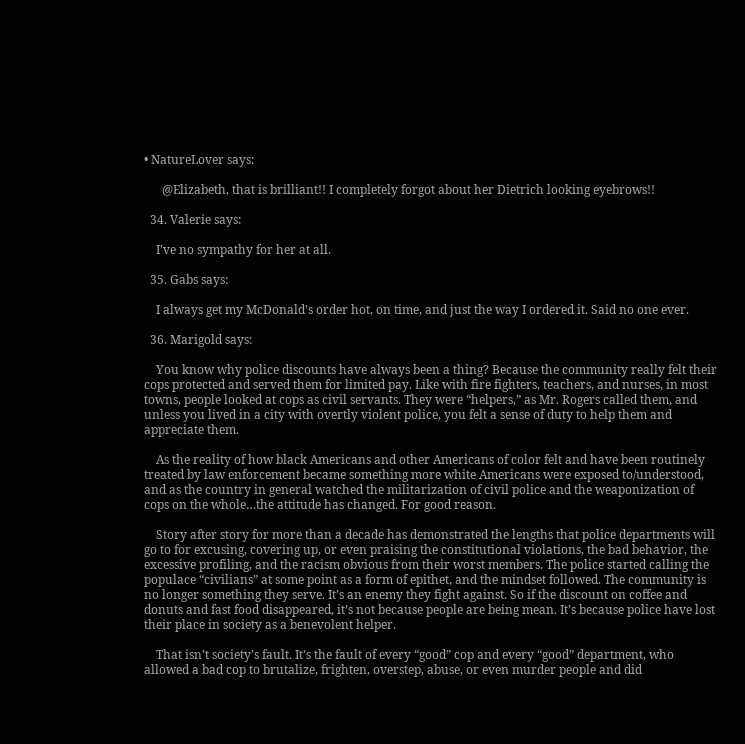• NatureLover says:

      @Elizabeth, that is brilliant!! I completely forgot about her Dietrich looking eyebrows!!

  34. Valerie says:

    I’ve no sympathy for her at all.

  35. Gabs says:

    I always get my McDonald’s order hot, on time, and just the way I ordered it. Said no one ever.

  36. Marigold says:

    You know why police discounts have always been a thing? Because the community really felt their cops protected and served them for limited pay. Like with fire fighters, teachers, and nurses, in most towns, people looked at cops as civil servants. They were “helpers,” as Mr. Rogers called them, and unless you lived in a city with overtly violent police, you felt a sense of duty to help them and appreciate them.

    As the reality of how black Americans and other Americans of color felt and have been routinely treated by law enforcement became something more white Americans were exposed to/understood, and as the country in general watched the militarization of civil police and the weaponization of cops on the whole…the attitude has changed. For good reason.

    Story after story for more than a decade has demonstrated the lengths that police departments will go to for excusing, covering up, or even praising the constitutional violations, the bad behavior, the excessive profiling, and the racism obvious from their worst members. The police started calling the populace “civilians” at some point as a form of epithet, and the mindset followed. The community is no longer something they serve. It’s an enemy they fight against. So if the discount on coffee and donuts and fast food disappeared, it’s not because people are being mean. It’s because police have lost their place in society as a benevolent helper.

    That isn’t society’s fault. It’s the fault of every “good” cop and every “good” department, who allowed a bad cop to brutalize, frighten, overstep, abuse, or even murder people and did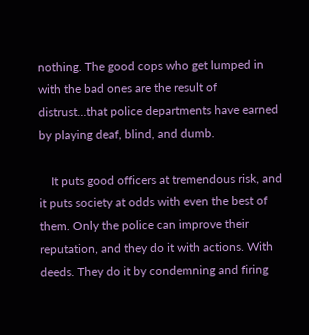nothing. The good cops who get lumped in with the bad ones are the result of distrust…that police departments have earned by playing deaf, blind, and dumb.

    It puts good officers at tremendous risk, and it puts society at odds with even the best of them. Only the police can improve their reputation, and they do it with actions. With deeds. They do it by condemning and firing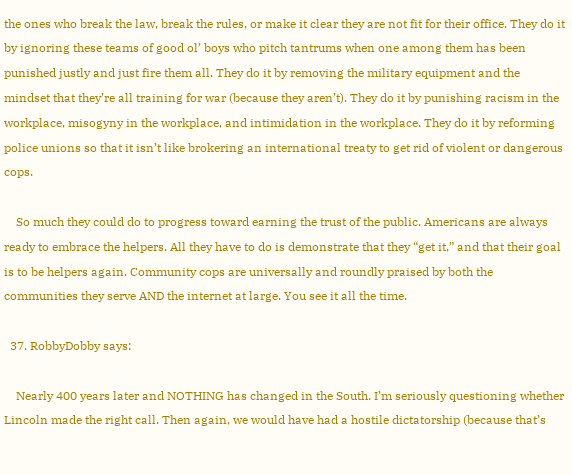the ones who break the law, break the rules, or make it clear they are not fit for their office. They do it by ignoring these teams of good ol’ boys who pitch tantrums when one among them has been punished justly and just fire them all. They do it by removing the military equipment and the mindset that they’re all training for war (because they aren’t). They do it by punishing racism in the workplace, misogyny in the workplace, and intimidation in the workplace. They do it by reforming police unions so that it isn’t like brokering an international treaty to get rid of violent or dangerous cops.

    So much they could do to progress toward earning the trust of the public. Americans are always ready to embrace the helpers. All they have to do is demonstrate that they “get it,” and that their goal is to be helpers again. Community cops are universally and roundly praised by both the communities they serve AND the internet at large. You see it all the time.

  37. RobbyDobby says:

    Nearly 400 years later and NOTHING has changed in the South. I’m seriously questioning whether Lincoln made the right call. Then again, we would have had a hostile dictatorship (because that’s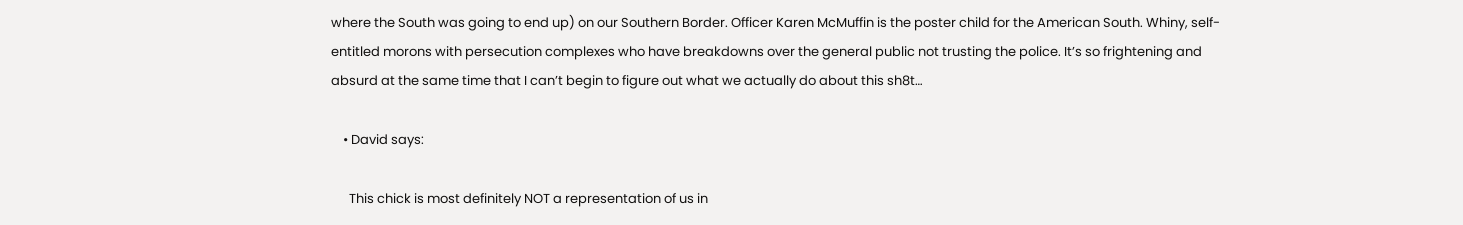where the South was going to end up) on our Southern Border. Officer Karen McMuffin is the poster child for the American South. Whiny, self-entitled morons with persecution complexes who have breakdowns over the general public not trusting the police. It’s so frightening and absurd at the same time that I can’t begin to figure out what we actually do about this sh8t…

    • David says:

      This chick is most definitely NOT a representation of us in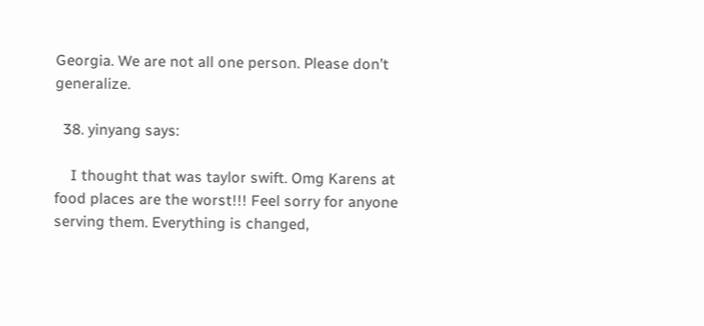Georgia. We are not all one person. Please don’t generalize.

  38. yinyang says:

    I thought that was taylor swift. Omg Karens at food places are the worst!!! Feel sorry for anyone serving them. Everything is changed,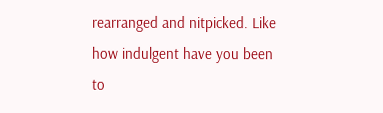rearranged and nitpicked. Like how indulgent have you been to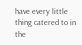have every little thing catered to in the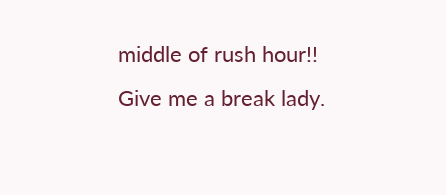middle of rush hour!! Give me a break lady.